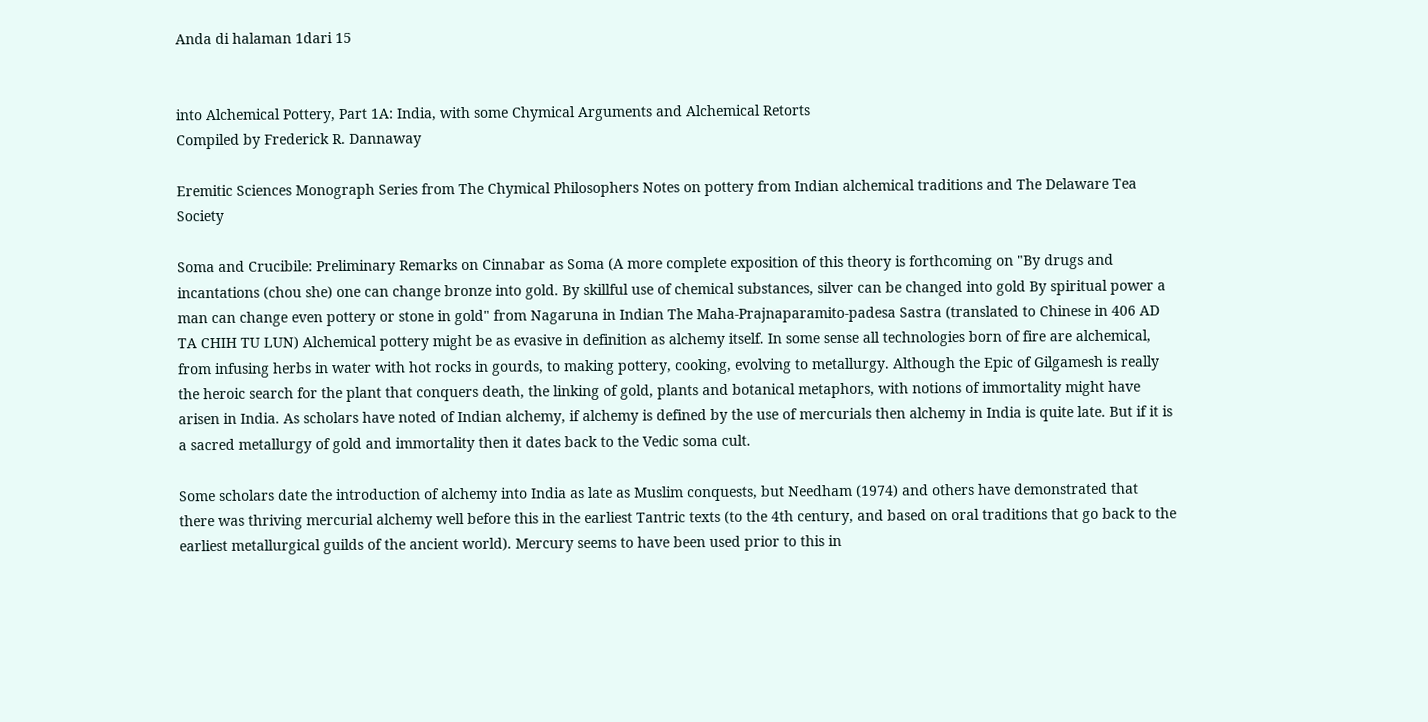Anda di halaman 1dari 15


into Alchemical Pottery, Part 1A: India, with some Chymical Arguments and Alchemical Retorts
Compiled by Frederick R. Dannaway

Eremitic Sciences Monograph Series from The Chymical Philosophers Notes on pottery from Indian alchemical traditions and The Delaware Tea Society

Soma and Crucibile: Preliminary Remarks on Cinnabar as Soma (A more complete exposition of this theory is forthcoming on "By drugs and incantations (chou she) one can change bronze into gold. By skillful use of chemical substances, silver can be changed into gold By spiritual power a man can change even pottery or stone in gold" from Nagaruna in Indian The Maha-Prajnaparamito-padesa Sastra (translated to Chinese in 406 AD TA CHIH TU LUN) Alchemical pottery might be as evasive in definition as alchemy itself. In some sense all technologies born of fire are alchemical, from infusing herbs in water with hot rocks in gourds, to making pottery, cooking, evolving to metallurgy. Although the Epic of Gilgamesh is really the heroic search for the plant that conquers death, the linking of gold, plants and botanical metaphors, with notions of immortality might have arisen in India. As scholars have noted of Indian alchemy, if alchemy is defined by the use of mercurials then alchemy in India is quite late. But if it is a sacred metallurgy of gold and immortality then it dates back to the Vedic soma cult.

Some scholars date the introduction of alchemy into India as late as Muslim conquests, but Needham (1974) and others have demonstrated that there was thriving mercurial alchemy well before this in the earliest Tantric texts (to the 4th century, and based on oral traditions that go back to the earliest metallurgical guilds of the ancient world). Mercury seems to have been used prior to this in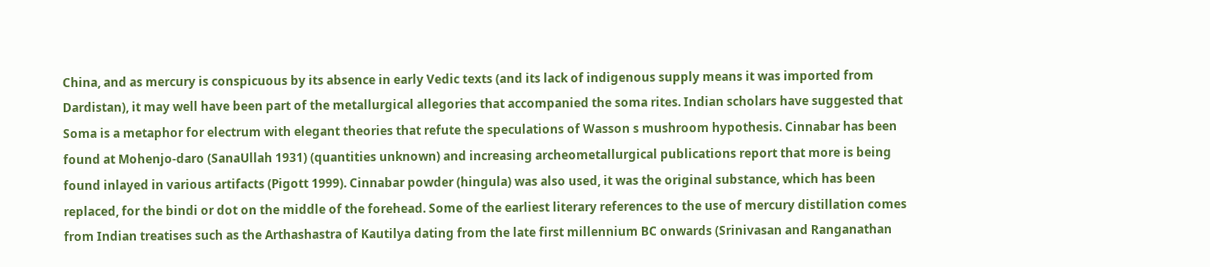China, and as mercury is conspicuous by its absence in early Vedic texts (and its lack of indigenous supply means it was imported from Dardistan), it may well have been part of the metallurgical allegories that accompanied the soma rites. Indian scholars have suggested that Soma is a metaphor for electrum with elegant theories that refute the speculations of Wasson s mushroom hypothesis. Cinnabar has been found at Mohenjo-daro (SanaUllah 1931) (quantities unknown) and increasing archeometallurgical publications report that more is being found inlayed in various artifacts (Pigott 1999). Cinnabar powder (hingula) was also used, it was the original substance, which has been replaced, for the bindi or dot on the middle of the forehead. Some of the earliest literary references to the use of mercury distillation comes from Indian treatises such as the Arthashastra of Kautilya dating from the late first millennium BC onwards (Srinivasan and Ranganathan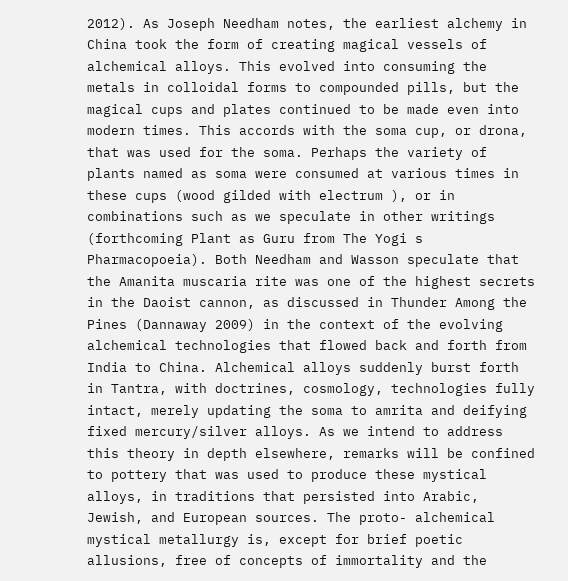2012). As Joseph Needham notes, the earliest alchemy in China took the form of creating magical vessels of alchemical alloys. This evolved into consuming the metals in colloidal forms to compounded pills, but the magical cups and plates continued to be made even into modern times. This accords with the soma cup, or drona, that was used for the soma. Perhaps the variety of plants named as soma were consumed at various times in these cups (wood gilded with electrum ), or in combinations such as we speculate in other writings (forthcoming Plant as Guru from The Yogi s Pharmacopoeia). Both Needham and Wasson speculate that the Amanita muscaria rite was one of the highest secrets in the Daoist cannon, as discussed in Thunder Among the Pines (Dannaway 2009) in the context of the evolving alchemical technologies that flowed back and forth from India to China. Alchemical alloys suddenly burst forth in Tantra, with doctrines, cosmology, technologies fully intact, merely updating the soma to amrita and deifying fixed mercury/silver alloys. As we intend to address this theory in depth elsewhere, remarks will be confined to pottery that was used to produce these mystical alloys, in traditions that persisted into Arabic, Jewish, and European sources. The proto- alchemical mystical metallurgy is, except for brief poetic allusions, free of concepts of immortality and the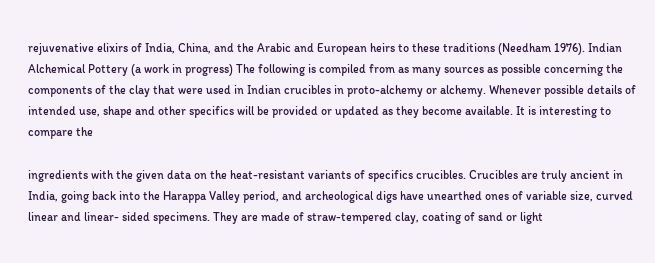rejuvenative elixirs of India, China, and the Arabic and European heirs to these traditions (Needham 1976). Indian Alchemical Pottery (a work in progress) The following is compiled from as many sources as possible concerning the components of the clay that were used in Indian crucibles in proto-alchemy or alchemy. Whenever possible details of intended use, shape and other specifics will be provided or updated as they become available. It is interesting to compare the

ingredients with the given data on the heat-resistant variants of specifics crucibles. Crucibles are truly ancient in India, going back into the Harappa Valley period, and archeological digs have unearthed ones of variable size, curved linear and linear- sided specimens. They are made of straw-tempered clay, coating of sand or light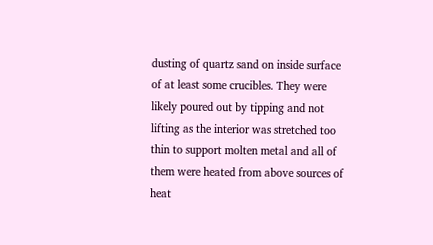dusting of quartz sand on inside surface of at least some crucibles. They were likely poured out by tipping and not lifting as the interior was stretched too thin to support molten metal and all of them were heated from above sources of heat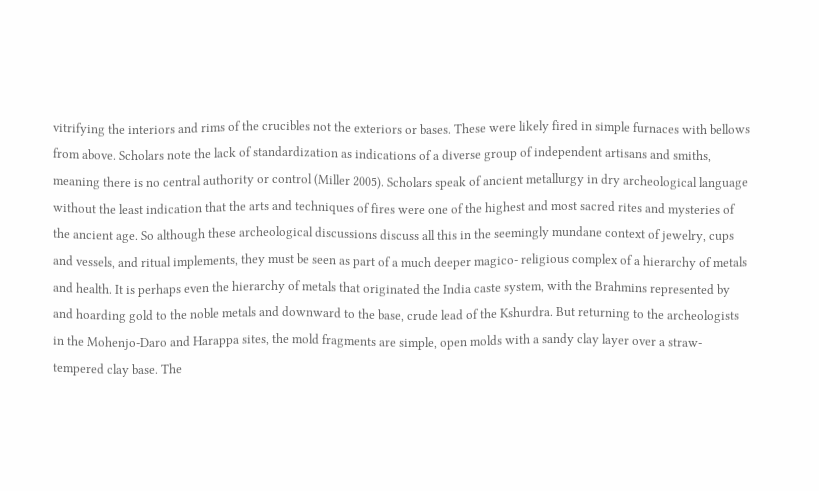vitrifying the interiors and rims of the crucibles not the exteriors or bases. These were likely fired in simple furnaces with bellows from above. Scholars note the lack of standardization as indications of a diverse group of independent artisans and smiths, meaning there is no central authority or control (Miller 2005). Scholars speak of ancient metallurgy in dry archeological language without the least indication that the arts and techniques of fires were one of the highest and most sacred rites and mysteries of the ancient age. So although these archeological discussions discuss all this in the seemingly mundane context of jewelry, cups and vessels, and ritual implements, they must be seen as part of a much deeper magico- religious complex of a hierarchy of metals and health. It is perhaps even the hierarchy of metals that originated the India caste system, with the Brahmins represented by and hoarding gold to the noble metals and downward to the base, crude lead of the Kshurdra. But returning to the archeologists in the Mohenjo-Daro and Harappa sites, the mold fragments are simple, open molds with a sandy clay layer over a straw- tempered clay base. The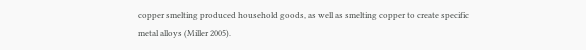copper smelting produced household goods, as well as smelting copper to create specific metal alloys (Miller 2005).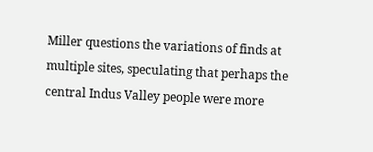Miller questions the variations of finds at multiple sites, speculating that perhaps the central Indus Valley people were more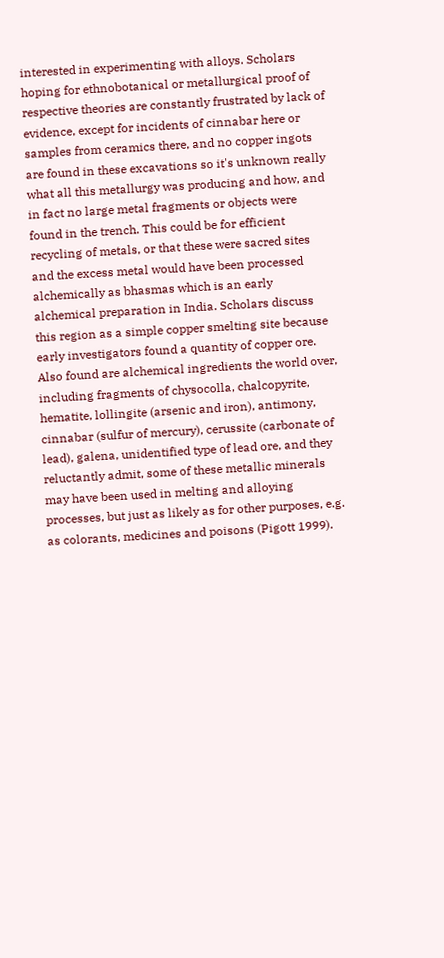interested in experimenting with alloys. Scholars hoping for ethnobotanical or metallurgical proof of respective theories are constantly frustrated by lack of evidence, except for incidents of cinnabar here or samples from ceramics there, and no copper ingots are found in these excavations so it's unknown really what all this metallurgy was producing and how, and in fact no large metal fragments or objects were found in the trench. This could be for efficient recycling of metals, or that these were sacred sites and the excess metal would have been processed alchemically as bhasmas which is an early alchemical preparation in India. Scholars discuss this region as a simple copper smelting site because early investigators found a quantity of copper ore. Also found are alchemical ingredients the world over, including fragments of chysocolla, chalcopyrite, hematite, lollingite (arsenic and iron), antimony, cinnabar (sulfur of mercury), cerussite (carbonate of lead), galena, unidentified type of lead ore, and they reluctantly admit, some of these metallic minerals may have been used in melting and alloying processes, but just as likely as for other purposes, e.g. as colorants, medicines and poisons (Pigott 1999).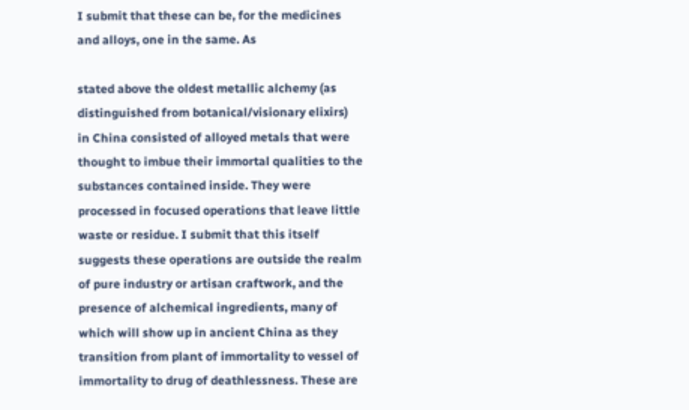I submit that these can be, for the medicines and alloys, one in the same. As

stated above the oldest metallic alchemy (as distinguished from botanical/visionary elixirs) in China consisted of alloyed metals that were thought to imbue their immortal qualities to the substances contained inside. They were processed in focused operations that leave little waste or residue. I submit that this itself suggests these operations are outside the realm of pure industry or artisan craftwork, and the presence of alchemical ingredients, many of which will show up in ancient China as they transition from plant of immortality to vessel of immortality to drug of deathlessness. These are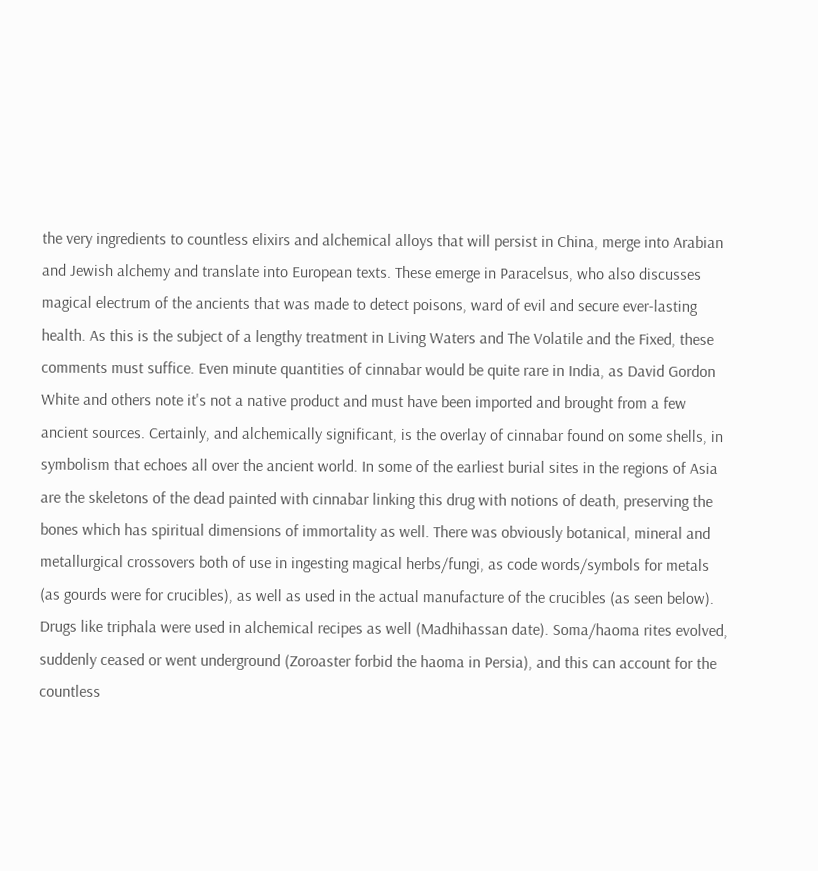the very ingredients to countless elixirs and alchemical alloys that will persist in China, merge into Arabian and Jewish alchemy and translate into European texts. These emerge in Paracelsus, who also discusses magical electrum of the ancients that was made to detect poisons, ward of evil and secure ever-lasting health. As this is the subject of a lengthy treatment in Living Waters and The Volatile and the Fixed, these comments must suffice. Even minute quantities of cinnabar would be quite rare in India, as David Gordon White and others note it's not a native product and must have been imported and brought from a few ancient sources. Certainly, and alchemically significant, is the overlay of cinnabar found on some shells, in symbolism that echoes all over the ancient world. In some of the earliest burial sites in the regions of Asia are the skeletons of the dead painted with cinnabar linking this drug with notions of death, preserving the bones which has spiritual dimensions of immortality as well. There was obviously botanical, mineral and metallurgical crossovers both of use in ingesting magical herbs/fungi, as code words/symbols for metals (as gourds were for crucibles), as well as used in the actual manufacture of the crucibles (as seen below). Drugs like triphala were used in alchemical recipes as well (Madhihassan date). Soma/haoma rites evolved, suddenly ceased or went underground (Zoroaster forbid the haoma in Persia), and this can account for the countless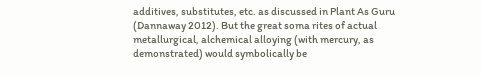additives, substitutes, etc. as discussed in Plant As Guru (Dannaway 2012). But the great soma rites of actual metallurgical, alchemical alloying (with mercury, as demonstrated) would symbolically be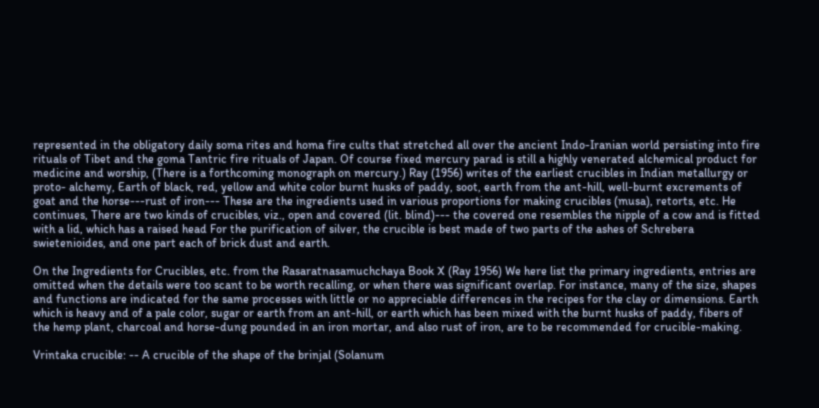represented in the obligatory daily soma rites and homa fire cults that stretched all over the ancient Indo-Iranian world persisting into fire rituals of Tibet and the goma Tantric fire rituals of Japan. Of course fixed mercury parad is still a highly venerated alchemical product for medicine and worship, (There is a forthcoming monograph on mercury.) Ray (1956) writes of the earliest crucibles in Indian metallurgy or proto- alchemy, Earth of black, red, yellow and white color burnt husks of paddy, soot, earth from the ant-hill, well-burnt excrements of goat and the horse---rust of iron--- These are the ingredients used in various proportions for making crucibles (musa), retorts, etc. He continues, There are two kinds of crucibles, viz., open and covered (lit. blind)--- the covered one resembles the nipple of a cow and is fitted with a lid, which has a raised head For the purification of silver, the crucible is best made of two parts of the ashes of Schrebera swietenioides, and one part each of brick dust and earth.

On the Ingredients for Crucibles, etc. from the Rasaratnasamuchchaya Book X (Ray 1956) We here list the primary ingredients, entries are omitted when the details were too scant to be worth recalling, or when there was significant overlap. For instance, many of the size, shapes and functions are indicated for the same processes with little or no appreciable differences in the recipes for the clay or dimensions. Earth which is heavy and of a pale color, sugar or earth from an ant-hill, or earth which has been mixed with the burnt husks of paddy, fibers of the hemp plant, charcoal and horse-dung pounded in an iron mortar, and also rust of iron, are to be recommended for crucible-making.

Vrintaka crucible: -- A crucible of the shape of the brinjal (Solanum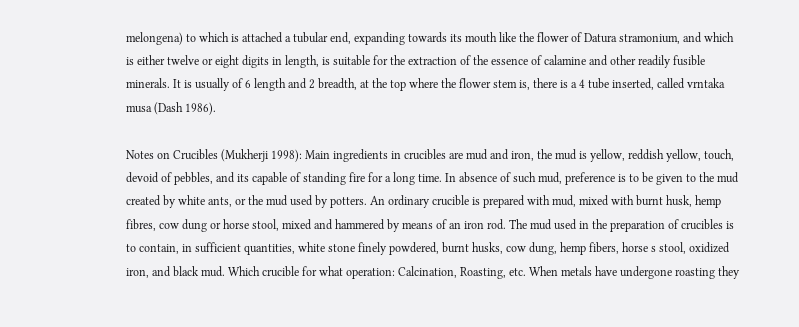melongena) to which is attached a tubular end, expanding towards its mouth like the flower of Datura stramonium, and which is either twelve or eight digits in length, is suitable for the extraction of the essence of calamine and other readily fusible minerals. It is usually of 6 length and 2 breadth, at the top where the flower stem is, there is a 4 tube inserted, called vrntaka musa (Dash 1986).

Notes on Crucibles (Mukherji 1998): Main ingredients in crucibles are mud and iron, the mud is yellow, reddish yellow, touch, devoid of pebbles, and its capable of standing fire for a long time. In absence of such mud, preference is to be given to the mud created by white ants, or the mud used by potters. An ordinary crucible is prepared with mud, mixed with burnt husk, hemp fibres, cow dung or horse stool, mixed and hammered by means of an iron rod. The mud used in the preparation of crucibles is to contain, in sufficient quantities, white stone finely powdered, burnt husks, cow dung, hemp fibers, horse s stool, oxidized iron, and black mud. Which crucible for what operation: Calcination, Roasting, etc. When metals have undergone roasting they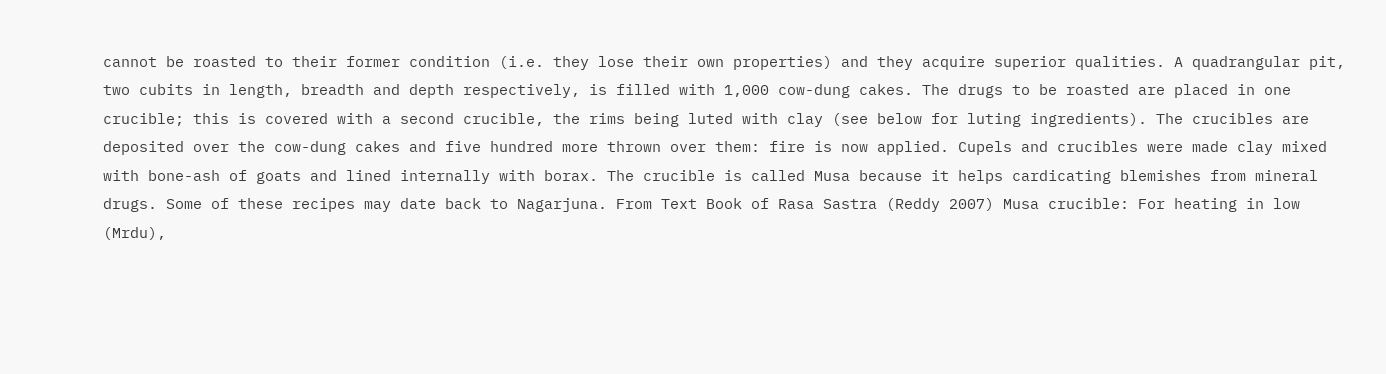cannot be roasted to their former condition (i.e. they lose their own properties) and they acquire superior qualities. A quadrangular pit, two cubits in length, breadth and depth respectively, is filled with 1,000 cow-dung cakes. The drugs to be roasted are placed in one crucible; this is covered with a second crucible, the rims being luted with clay (see below for luting ingredients). The crucibles are deposited over the cow-dung cakes and five hundred more thrown over them: fire is now applied. Cupels and crucibles were made clay mixed with bone-ash of goats and lined internally with borax. The crucible is called Musa because it helps cardicating blemishes from mineral drugs. Some of these recipes may date back to Nagarjuna. From Text Book of Rasa Sastra (Reddy 2007) Musa crucible: For heating in low (Mrdu),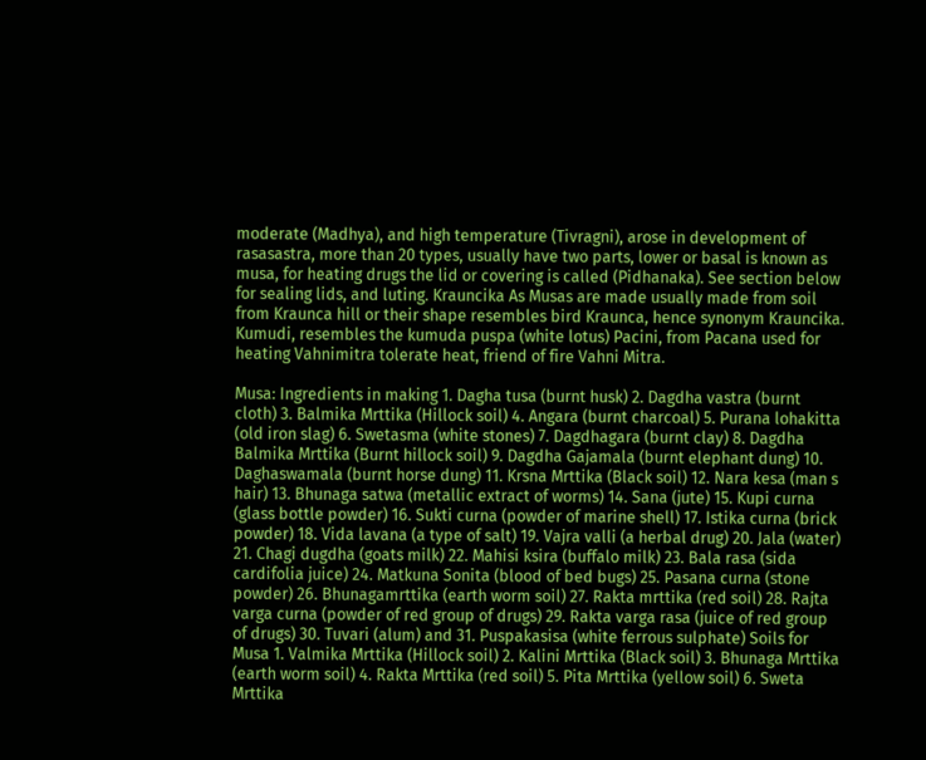moderate (Madhya), and high temperature (Tivragni), arose in development of rasasastra, more than 20 types, usually have two parts, lower or basal is known as musa, for heating drugs the lid or covering is called (Pidhanaka). See section below for sealing lids, and luting. Krauncika As Musas are made usually made from soil from Kraunca hill or their shape resembles bird Kraunca, hence synonym Krauncika. Kumudi, resembles the kumuda puspa (white lotus) Pacini, from Pacana used for heating Vahnimitra tolerate heat, friend of fire Vahni Mitra.

Musa: Ingredients in making 1. Dagha tusa (burnt husk) 2. Dagdha vastra (burnt cloth) 3. Balmika Mrttika (Hillock soil) 4. Angara (burnt charcoal) 5. Purana lohakitta (old iron slag) 6. Swetasma (white stones) 7. Dagdhagara (burnt clay) 8. Dagdha Balmika Mrttika (Burnt hillock soil) 9. Dagdha Gajamala (burnt elephant dung) 10. Daghaswamala (burnt horse dung) 11. Krsna Mrttika (Black soil) 12. Nara kesa (man s hair) 13. Bhunaga satwa (metallic extract of worms) 14. Sana (jute) 15. Kupi curna (glass bottle powder) 16. Sukti curna (powder of marine shell) 17. Istika curna (brick powder) 18. Vida lavana (a type of salt) 19. Vajra valli (a herbal drug) 20. Jala (water) 21. Chagi dugdha (goats milk) 22. Mahisi ksira (buffalo milk) 23. Bala rasa (sida cardifolia juice) 24. Matkuna Sonita (blood of bed bugs) 25. Pasana curna (stone powder) 26. Bhunagamrttika (earth worm soil) 27. Rakta mrttika (red soil) 28. Rajta varga curna (powder of red group of drugs) 29. Rakta varga rasa (juice of red group of drugs) 30. Tuvari (alum) and 31. Puspakasisa (white ferrous sulphate) Soils for Musa 1. Valmika Mrttika (Hillock soil) 2. Kalini Mrttika (Black soil) 3. Bhunaga Mrttika (earth worm soil) 4. Rakta Mrttika (red soil) 5. Pita Mrttika (yellow soil) 6. Sweta Mrttika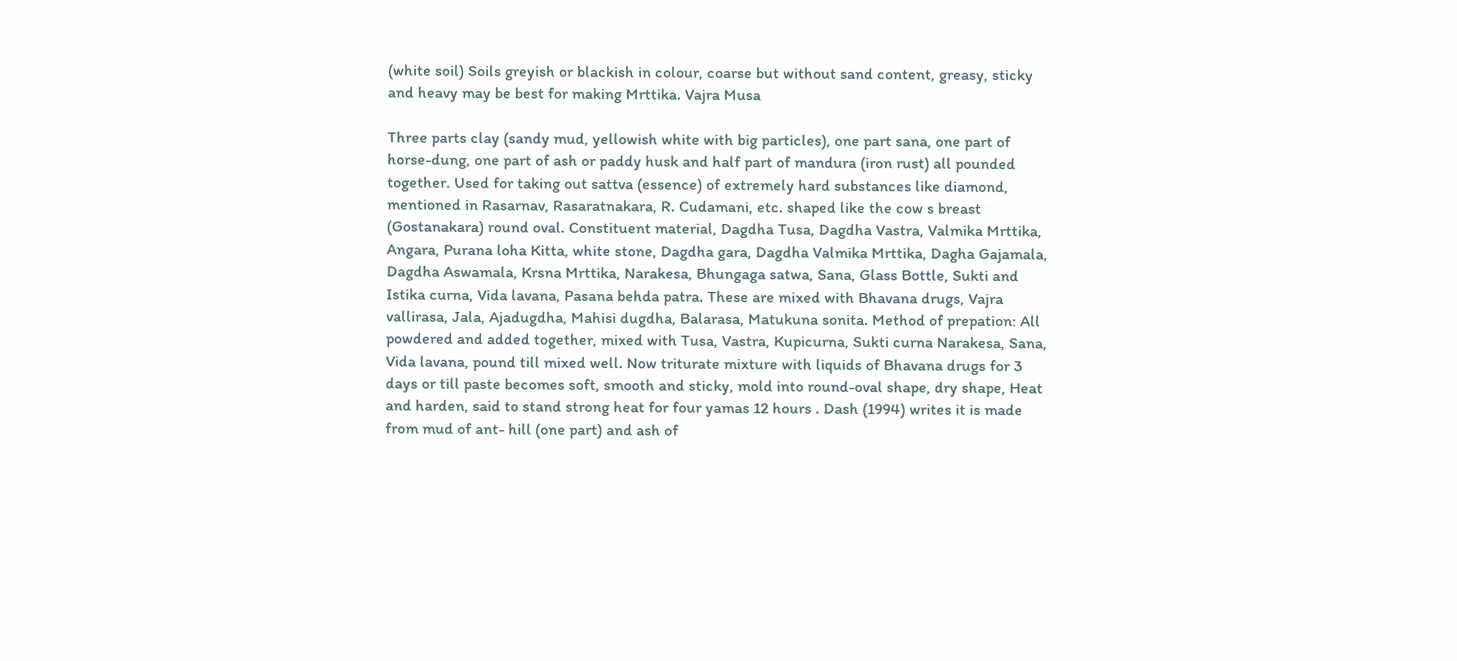(white soil) Soils greyish or blackish in colour, coarse but without sand content, greasy, sticky and heavy may be best for making Mrttika. Vajra Musa

Three parts clay (sandy mud, yellowish white with big particles), one part sana, one part of horse-dung, one part of ash or paddy husk and half part of mandura (iron rust) all pounded together. Used for taking out sattva (essence) of extremely hard substances like diamond, mentioned in Rasarnav, Rasaratnakara, R. Cudamani, etc. shaped like the cow s breast (Gostanakara) round oval. Constituent material, Dagdha Tusa, Dagdha Vastra, Valmika Mrttika, Angara, Purana loha Kitta, white stone, Dagdha gara, Dagdha Valmika Mrttika, Dagha Gajamala, Dagdha Aswamala, Krsna Mrttika, Narakesa, Bhungaga satwa, Sana, Glass Bottle, Sukti and Istika curna, Vida lavana, Pasana behda patra. These are mixed with Bhavana drugs, Vajra vallirasa, Jala, Ajadugdha, Mahisi dugdha, Balarasa, Matukuna sonita. Method of prepation: All powdered and added together, mixed with Tusa, Vastra, Kupicurna, Sukti curna Narakesa, Sana, Vida lavana, pound till mixed well. Now triturate mixture with liquids of Bhavana drugs for 3 days or till paste becomes soft, smooth and sticky, mold into round-oval shape, dry shape, Heat and harden, said to stand strong heat for four yamas 12 hours . Dash (1994) writes it is made from mud of ant- hill (one part) and ash of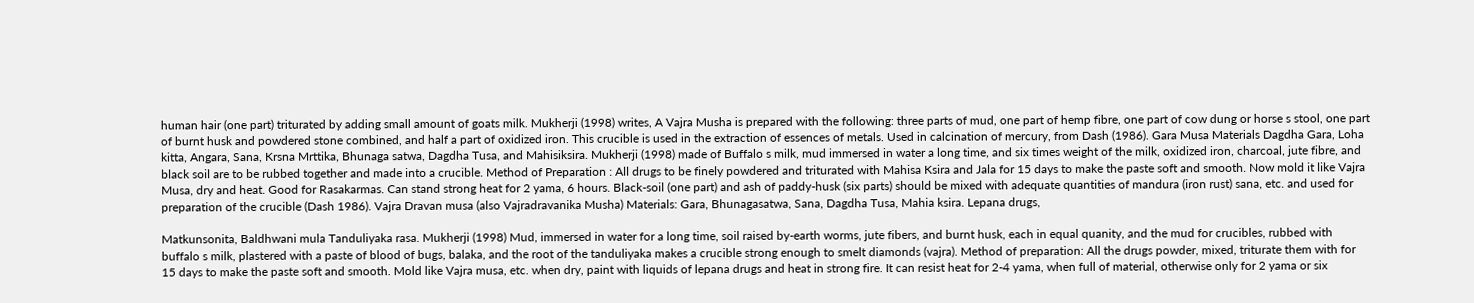human hair (one part) triturated by adding small amount of goats milk. Mukherji (1998) writes, A Vajra Musha is prepared with the following: three parts of mud, one part of hemp fibre, one part of cow dung or horse s stool, one part of burnt husk and powdered stone combined, and half a part of oxidized iron. This crucible is used in the extraction of essences of metals. Used in calcination of mercury, from Dash (1986). Gara Musa Materials Dagdha Gara, Loha kitta, Angara, Sana, Krsna Mrttika, Bhunaga satwa, Dagdha Tusa, and Mahisiksira. Mukherji (1998) made of Buffalo s milk, mud immersed in water a long time, and six times weight of the milk, oxidized iron, charcoal, jute fibre, and black soil are to be rubbed together and made into a crucible. Method of Preparation : All drugs to be finely powdered and triturated with Mahisa Ksira and Jala for 15 days to make the paste soft and smooth. Now mold it like Vajra Musa, dry and heat. Good for Rasakarmas. Can stand strong heat for 2 yama, 6 hours. Black-soil (one part) and ash of paddy-husk (six parts) should be mixed with adequate quantities of mandura (iron rust) sana, etc. and used for preparation of the crucible (Dash 1986). Vajra Dravan musa (also Vajradravanika Musha) Materials: Gara, Bhunagasatwa, Sana, Dagdha Tusa, Mahia ksira. Lepana drugs,

Matkunsonita, Baldhwani mula Tanduliyaka rasa. Mukherji (1998) Mud, immersed in water for a long time, soil raised by-earth worms, jute fibers, and burnt husk, each in equal quanity, and the mud for crucibles, rubbed with buffalo s milk, plastered with a paste of blood of bugs, balaka, and the root of the tanduliyaka makes a crucible strong enough to smelt diamonds (vajra). Method of preparation: All the drugs powder, mixed, triturate them with for 15 days to make the paste soft and smooth. Mold like Vajra musa, etc. when dry, paint with liquids of lepana drugs and heat in strong fire. It can resist heat for 2-4 yama, when full of material, otherwise only for 2 yama or six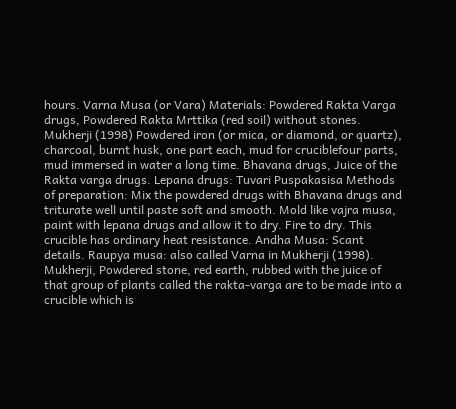hours. Varna Musa (or Vara) Materials: Powdered Rakta Varga drugs, Powdered Rakta Mrttika (red soil) without stones. Mukherji (1998) Powdered iron (or mica, or diamond, or quartz), charcoal, burnt husk, one part each, mud for cruciblefour parts, mud immersed in water a long time. Bhavana drugs, Juice of the Rakta varga drugs. Lepana drugs: Tuvari Puspakasisa Methods of preparation: Mix the powdered drugs with Bhavana drugs and triturate well until paste soft and smooth. Mold like vajra musa, paint with lepana drugs and allow it to dry. Fire to dry. This crucible has ordinary heat resistance. Andha Musa: Scant details. Raupya musa: also called Varna in Mukherji (1998). Mukherji, Powdered stone, red earth, rubbed with the juice of that group of plants called the rakta-varga are to be made into a crucible which is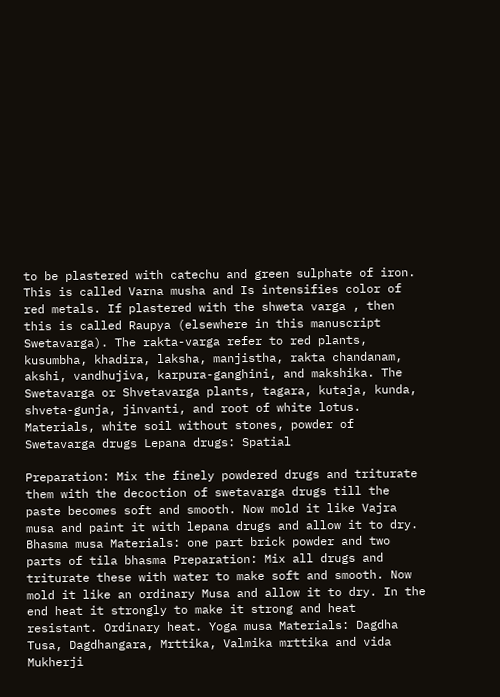to be plastered with catechu and green sulphate of iron. This is called Varna musha and Is intensifies color of red metals. If plastered with the shweta varga , then this is called Raupya (elsewhere in this manuscript Swetavarga). The rakta-varga refer to red plants, kusumbha, khadira, laksha, manjistha, rakta chandanam, akshi, vandhujiva, karpura-ganghini, and makshika. The Swetavarga or Shvetavarga plants, tagara, kutaja, kunda, shveta-gunja, jinvanti, and root of white lotus. Materials, white soil without stones, powder of Swetavarga drugs Lepana drugs: Spatial

Preparation: Mix the finely powdered drugs and triturate them with the decoction of swetavarga drugs till the paste becomes soft and smooth. Now mold it like Vajra musa and paint it with lepana drugs and allow it to dry. Bhasma musa Materials: one part brick powder and two parts of tila bhasma Preparation: Mix all drugs and triturate these with water to make soft and smooth. Now mold it like an ordinary Musa and allow it to dry. In the end heat it strongly to make it strong and heat resistant. Ordinary heat. Yoga musa Materials: Dagdha Tusa, Dagdhangara, Mrttika, Valmika mrttika and vida Mukherji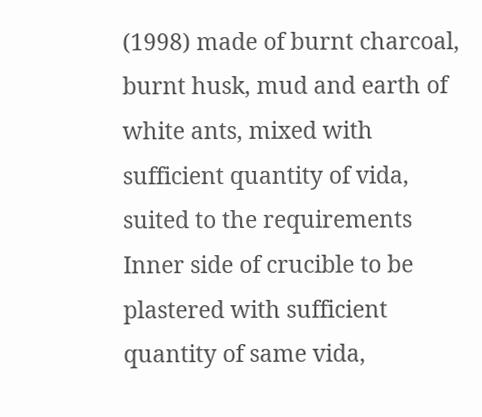(1998) made of burnt charcoal, burnt husk, mud and earth of white ants, mixed with sufficient quantity of vida, suited to the requirements Inner side of crucible to be plastered with sufficient quantity of same vida,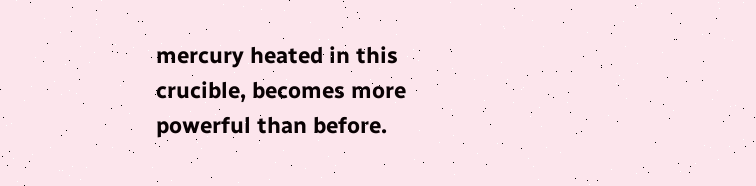mercury heated in this crucible, becomes more powerful than before.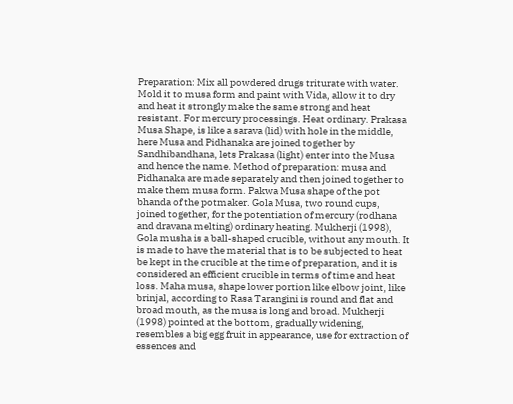Preparation: Mix all powdered drugs triturate with water. Mold it to musa form and paint with Vida, allow it to dry and heat it strongly make the same strong and heat resistant. For mercury processings. Heat ordinary. Prakasa Musa Shape, is like a sarava (lid) with hole in the middle, here Musa and Pidhanaka are joined together by Sandhibandhana, lets Prakasa (light) enter into the Musa and hence the name. Method of preparation: musa and Pidhanaka are made separately and then joined together to make them musa form. Pakwa Musa shape of the pot bhanda of the potmaker. Gola Musa, two round cups, joined together, for the potentiation of mercury (rodhana and dravana melting) ordinary heating. Mukherji (1998), Gola musha is a ball-shaped crucible, without any mouth. It is made to have the material that is to be subjected to heat be kept in the crucible at the time of preparation, and it is considered an efficient crucible in terms of time and heat loss. Maha musa, shape lower portion like elbow joint, like brinjal, according to Rasa Tarangini is round and flat and broad mouth, as the musa is long and broad. Mukherji (1998) pointed at the bottom, gradually widening, resembles a big egg fruit in appearance, use for extraction of essences and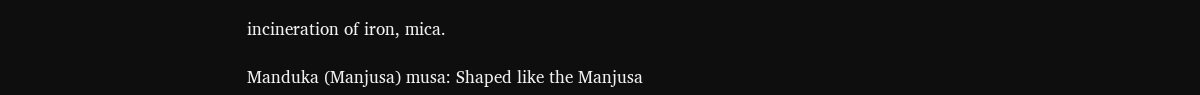incineration of iron, mica.

Manduka (Manjusa) musa: Shaped like the Manjusa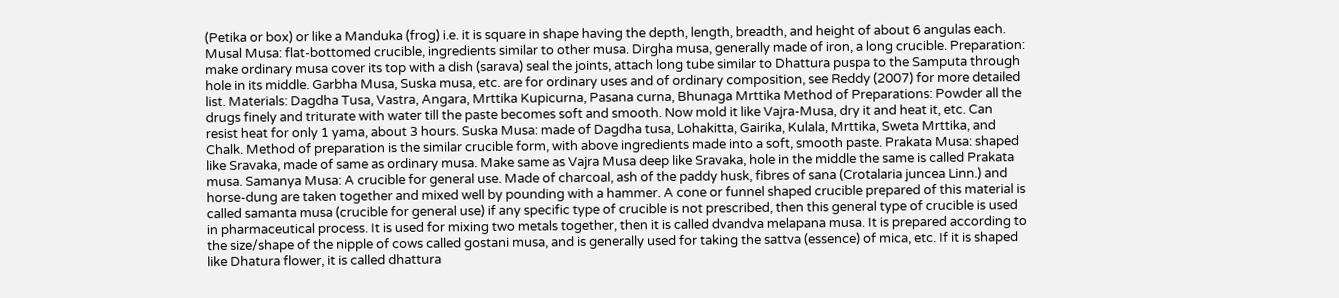(Petika or box) or like a Manduka (frog) i.e. it is square in shape having the depth, length, breadth, and height of about 6 angulas each. Musal Musa: flat-bottomed crucible, ingredients similar to other musa. Dirgha musa, generally made of iron, a long crucible. Preparation: make ordinary musa cover its top with a dish (sarava) seal the joints, attach long tube similar to Dhattura puspa to the Samputa through hole in its middle. Garbha Musa, Suska musa, etc. are for ordinary uses and of ordinary composition, see Reddy (2007) for more detailed list. Materials: Dagdha Tusa, Vastra, Angara, Mrttika Kupicurna, Pasana curna, Bhunaga Mrttika Method of Preparations: Powder all the drugs finely and triturate with water till the paste becomes soft and smooth. Now mold it like Vajra-Musa, dry it and heat it, etc. Can resist heat for only 1 yama, about 3 hours. Suska Musa: made of Dagdha tusa, Lohakitta, Gairika, Kulala, Mrttika, Sweta Mrttika, and Chalk. Method of preparation is the similar crucible form, with above ingredients made into a soft, smooth paste. Prakata Musa: shaped like Sravaka, made of same as ordinary musa. Make same as Vajra Musa deep like Sravaka, hole in the middle the same is called Prakata musa. Samanya Musa: A crucible for general use. Made of charcoal, ash of the paddy husk, fibres of sana (Crotalaria juncea Linn.) and horse-dung are taken together and mixed well by pounding with a hammer. A cone or funnel shaped crucible prepared of this material is called samanta musa (crucible for general use) if any specific type of crucible is not prescribed, then this general type of crucible is used in pharmaceutical process. It is used for mixing two metals together, then it is called dvandva melapana musa. It is prepared according to the size/shape of the nipple of cows called gostani musa, and is generally used for taking the sattva (essence) of mica, etc. If it is shaped like Dhatura flower, it is called dhattura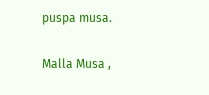puspa musa.

Malla Musa ,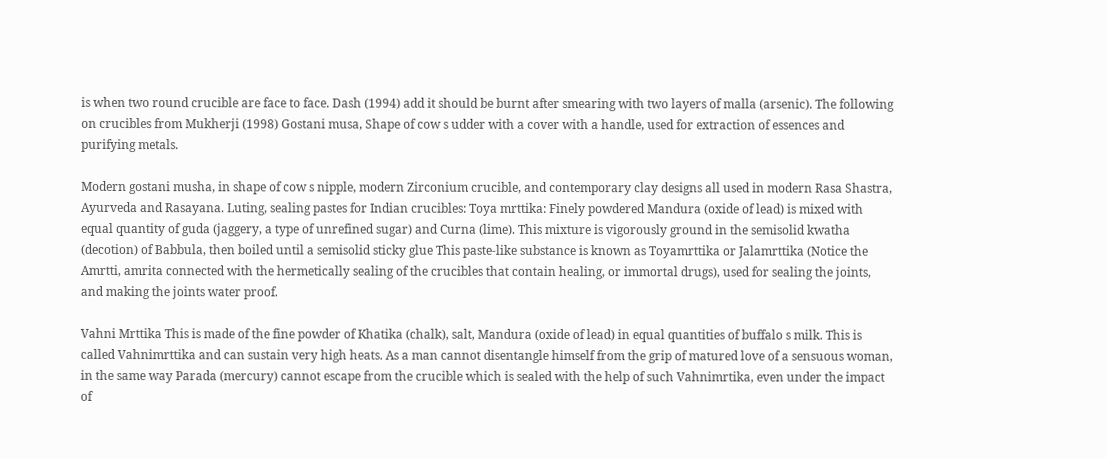is when two round crucible are face to face. Dash (1994) add it should be burnt after smearing with two layers of malla (arsenic). The following on crucibles from Mukherji (1998) Gostani musa, Shape of cow s udder with a cover with a handle, used for extraction of essences and purifying metals.

Modern gostani musha, in shape of cow s nipple, modern Zirconium crucible, and contemporary clay designs all used in modern Rasa Shastra, Ayurveda and Rasayana. Luting, sealing pastes for Indian crucibles: Toya mrttika: Finely powdered Mandura (oxide of lead) is mixed with equal quantity of guda (jaggery, a type of unrefined sugar) and Curna (lime). This mixture is vigorously ground in the semisolid kwatha (decotion) of Babbula, then boiled until a semisolid sticky glue This paste-like substance is known as Toyamrttika or Jalamrttika (Notice the Amrtti, amrita connected with the hermetically sealing of the crucibles that contain healing, or immortal drugs), used for sealing the joints, and making the joints water proof.

Vahni Mrttika This is made of the fine powder of Khatika (chalk), salt, Mandura (oxide of lead) in equal quantities of buffalo s milk. This is called Vahnimrttika and can sustain very high heats. As a man cannot disentangle himself from the grip of matured love of a sensuous woman, in the same way Parada (mercury) cannot escape from the crucible which is sealed with the help of such Vahnimrtika, even under the impact of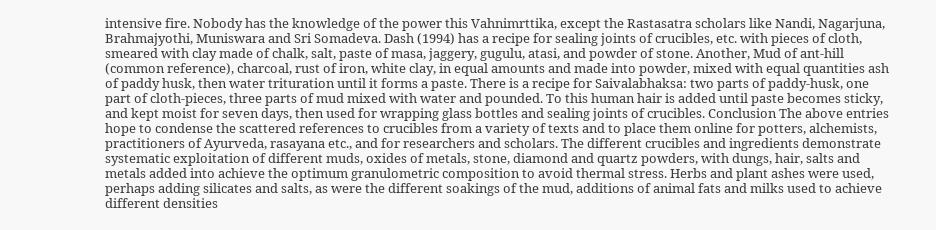intensive fire. Nobody has the knowledge of the power this Vahnimrttika, except the Rastasatra scholars like Nandi, Nagarjuna, Brahmajyothi, Muniswara and Sri Somadeva. Dash (1994) has a recipe for sealing joints of crucibles, etc. with pieces of cloth, smeared with clay made of chalk, salt, paste of masa, jaggery, gugulu, atasi, and powder of stone. Another, Mud of ant-hill (common reference), charcoal, rust of iron, white clay, in equal amounts and made into powder, mixed with equal quantities ash of paddy husk, then water trituration until it forms a paste. There is a recipe for Saivalabhaksa: two parts of paddy-husk, one part of cloth-pieces, three parts of mud mixed with water and pounded. To this human hair is added until paste becomes sticky, and kept moist for seven days, then used for wrapping glass bottles and sealing joints of crucibles. Conclusion The above entries hope to condense the scattered references to crucibles from a variety of texts and to place them online for potters, alchemists, practitioners of Ayurveda, rasayana etc., and for researchers and scholars. The different crucibles and ingredients demonstrate systematic exploitation of different muds, oxides of metals, stone, diamond and quartz powders, with dungs, hair, salts and metals added into achieve the optimum granulometric composition to avoid thermal stress. Herbs and plant ashes were used, perhaps adding silicates and salts, as were the different soakings of the mud, additions of animal fats and milks used to achieve different densities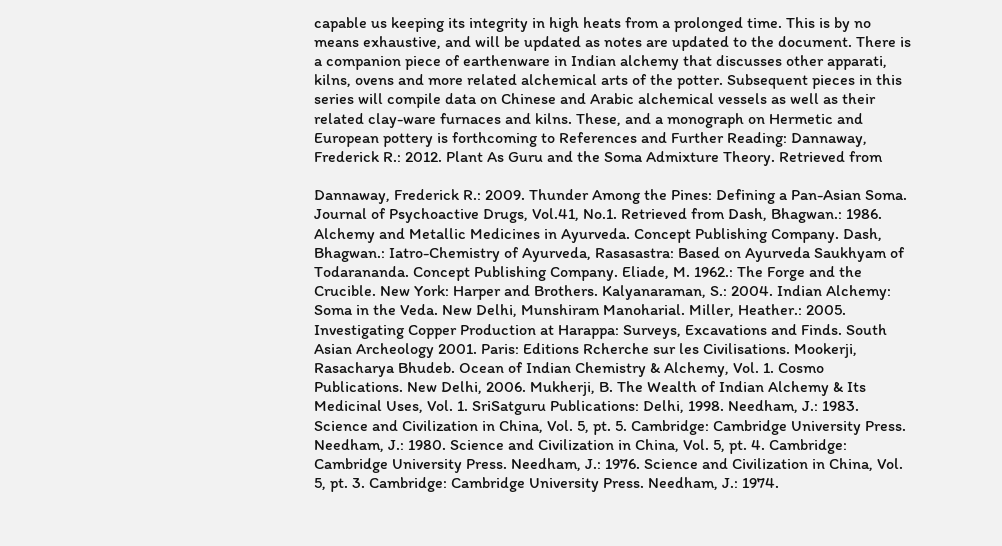capable us keeping its integrity in high heats from a prolonged time. This is by no means exhaustive, and will be updated as notes are updated to the document. There is a companion piece of earthenware in Indian alchemy that discusses other apparati, kilns, ovens and more related alchemical arts of the potter. Subsequent pieces in this series will compile data on Chinese and Arabic alchemical vessels as well as their related clay-ware furnaces and kilns. These, and a monograph on Hermetic and European pottery is forthcoming to References and Further Reading: Dannaway, Frederick R.: 2012. Plant As Guru and the Soma Admixture Theory. Retrieved from

Dannaway, Frederick R.: 2009. Thunder Among the Pines: Defining a Pan-Asian Soma. Journal of Psychoactive Drugs, Vol.41, No.1. Retrieved from Dash, Bhagwan.: 1986. Alchemy and Metallic Medicines in Ayurveda. Concept Publishing Company. Dash, Bhagwan.: Iatro-Chemistry of Ayurveda, Rasasastra: Based on Ayurveda Saukhyam of Todarananda. Concept Publishing Company. Eliade, M. 1962.: The Forge and the Crucible. New York: Harper and Brothers. Kalyanaraman, S.: 2004. Indian Alchemy: Soma in the Veda. New Delhi, Munshiram Manoharial. Miller, Heather.: 2005. Investigating Copper Production at Harappa: Surveys, Excavations and Finds. South Asian Archeology 2001. Paris: Editions Rcherche sur les Civilisations. Mookerji, Rasacharya Bhudeb. Ocean of Indian Chemistry & Alchemy, Vol. 1. Cosmo Publications. New Delhi, 2006. Mukherji, B. The Wealth of Indian Alchemy & Its Medicinal Uses, Vol. 1. SriSatguru Publications: Delhi, 1998. Needham, J.: 1983. Science and Civilization in China, Vol. 5, pt. 5. Cambridge: Cambridge University Press. Needham, J.: 1980. Science and Civilization in China, Vol. 5, pt. 4. Cambridge: Cambridge University Press. Needham, J.: 1976. Science and Civilization in China, Vol. 5, pt. 3. Cambridge: Cambridge University Press. Needham, J.: 1974.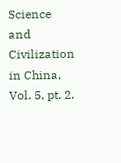Science and Civilization in China, Vol. 5, pt. 2.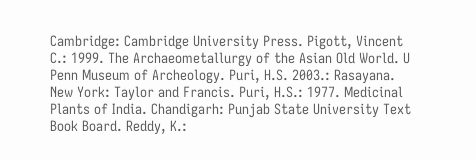Cambridge: Cambridge University Press. Pigott, Vincent C.: 1999. The Archaeometallurgy of the Asian Old World. U Penn Museum of Archeology. Puri, H.S. 2003.: Rasayana. New York: Taylor and Francis. Puri, H.S.: 1977. Medicinal Plants of India. Chandigarh: Punjab State University Text Book Board. Reddy, K.: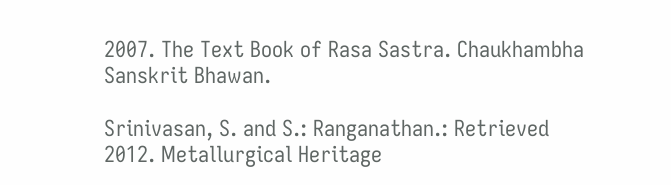2007. The Text Book of Rasa Sastra. Chaukhambha Sanskrit Bhawan.

Srinivasan, S. and S.: Ranganathan.: Retrieved 2012. Metallurgical Heritage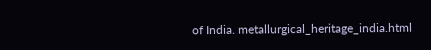of India. metallurgical_heritage_india.html